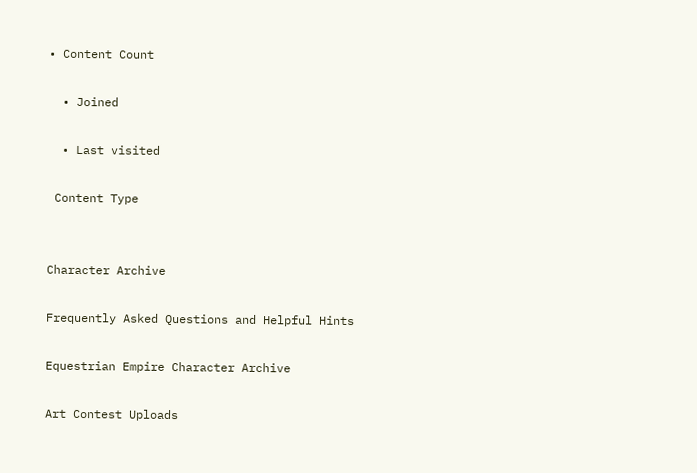• Content Count

  • Joined

  • Last visited

 Content Type


Character Archive

Frequently Asked Questions and Helpful Hints

Equestrian Empire Character Archive

Art Contest Uploads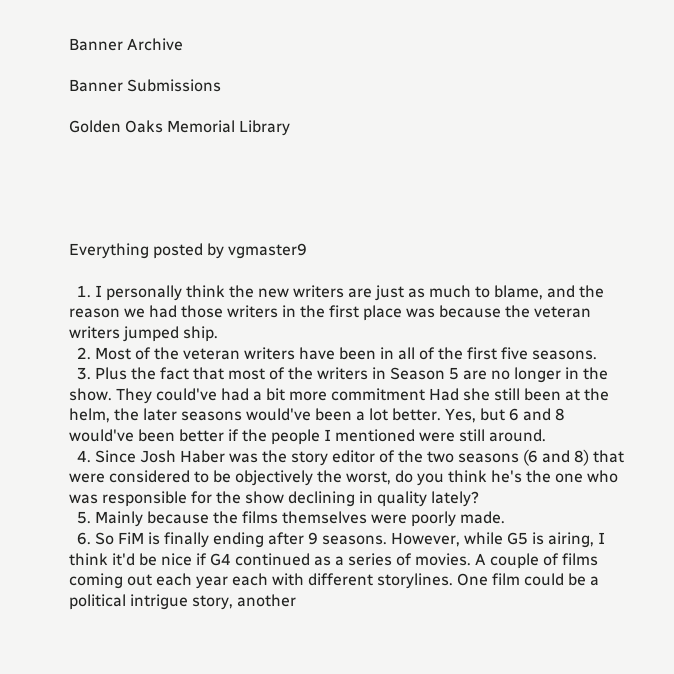Banner Archive

Banner Submissions

Golden Oaks Memorial Library





Everything posted by vgmaster9

  1. I personally think the new writers are just as much to blame, and the reason we had those writers in the first place was because the veteran writers jumped ship.
  2. Most of the veteran writers have been in all of the first five seasons.
  3. Plus the fact that most of the writers in Season 5 are no longer in the show. They could've had a bit more commitment Had she still been at the helm, the later seasons would've been a lot better. Yes, but 6 and 8 would've been better if the people I mentioned were still around.
  4. Since Josh Haber was the story editor of the two seasons (6 and 8) that were considered to be objectively the worst, do you think he's the one who was responsible for the show declining in quality lately?
  5. Mainly because the films themselves were poorly made.
  6. So FiM is finally ending after 9 seasons. However, while G5 is airing, I think it'd be nice if G4 continued as a series of movies. A couple of films coming out each year each with different storylines. One film could be a political intrigue story, another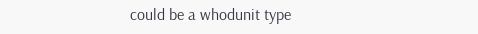could be a whodunit type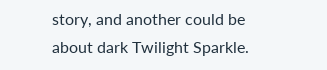story, and another could be about dark Twilight Sparkle.